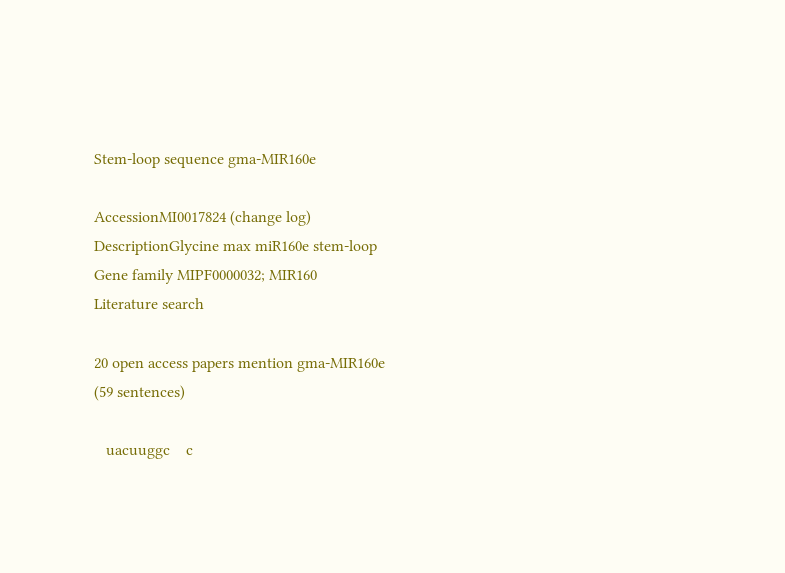Stem-loop sequence gma-MIR160e

AccessionMI0017824 (change log)
DescriptionGlycine max miR160e stem-loop
Gene family MIPF0000032; MIR160
Literature search

20 open access papers mention gma-MIR160e
(59 sentences)

   uacuuggc    c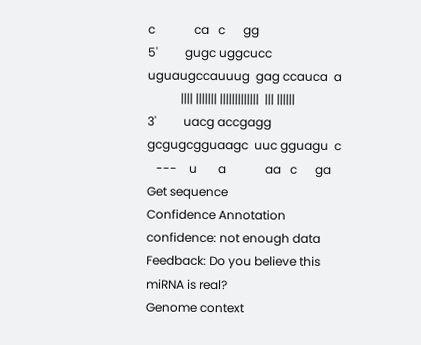c             ca   c      gg
5'         gugc uggcucc uguaugccauuug  gag ccauca  a
           |||| ||||||| |||||||||||||  ||| ||||||
3'         uacg accgagg gcgugcgguaagc  uuc gguagu  c
   ---    u       a             aa   c      ga
Get sequence
Confidence Annotation confidence: not enough data
Feedback: Do you believe this miRNA is real?
Genome context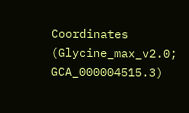Coordinates (Glycine_max_v2.0; GCA_000004515.3)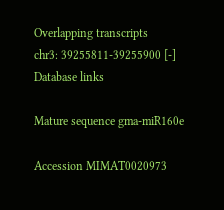Overlapping transcripts
chr3: 39255811-39255900 [-]
Database links

Mature sequence gma-miR160e

Accession MIMAT0020973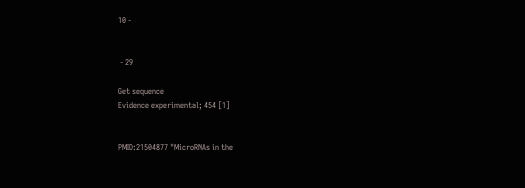10 -


 - 29

Get sequence
Evidence experimental; 454 [1]


PMID:21504877 "MicroRNAs in the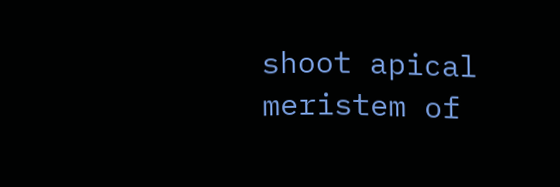shoot apical meristem of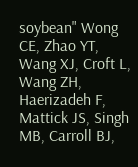soybean" Wong CE, Zhao YT, Wang XJ, Croft L, Wang ZH, Haerizadeh F, Mattick JS, Singh MB, Carroll BJ,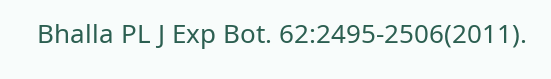Bhalla PL J Exp Bot. 62:2495-2506(2011).